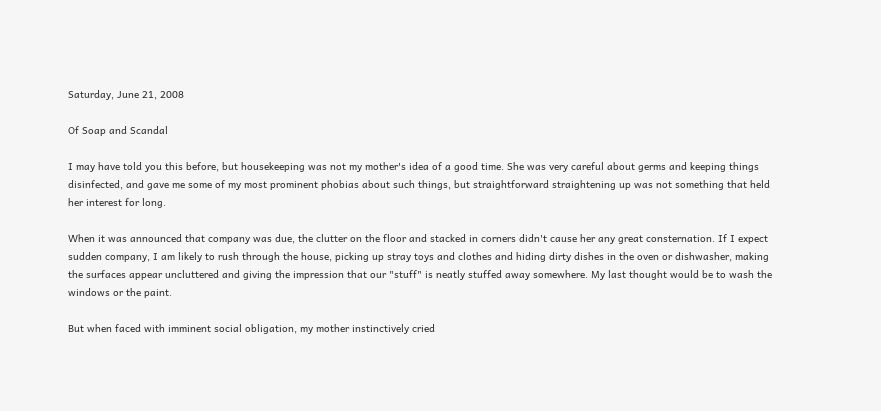Saturday, June 21, 2008

Of Soap and Scandal

I may have told you this before, but housekeeping was not my mother's idea of a good time. She was very careful about germs and keeping things disinfected, and gave me some of my most prominent phobias about such things, but straightforward straightening up was not something that held her interest for long.

When it was announced that company was due, the clutter on the floor and stacked in corners didn't cause her any great consternation. If I expect sudden company, I am likely to rush through the house, picking up stray toys and clothes and hiding dirty dishes in the oven or dishwasher, making the surfaces appear uncluttered and giving the impression that our "stuff" is neatly stuffed away somewhere. My last thought would be to wash the windows or the paint.

But when faced with imminent social obligation, my mother instinctively cried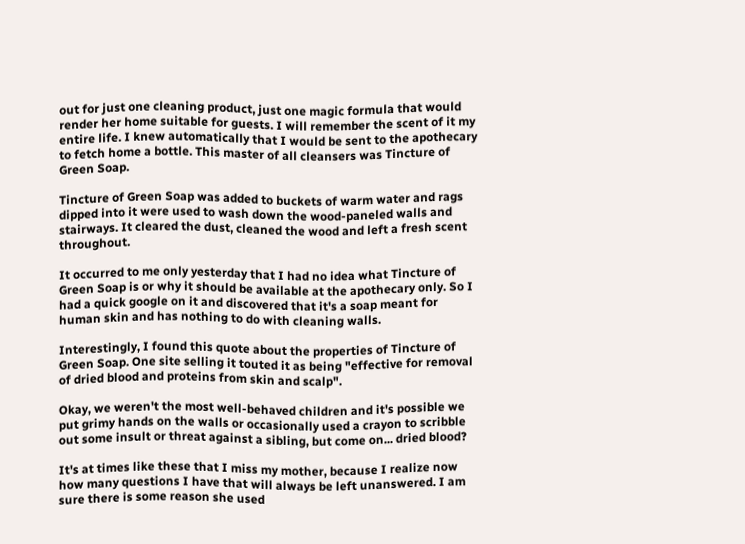out for just one cleaning product, just one magic formula that would render her home suitable for guests. I will remember the scent of it my entire life. I knew automatically that I would be sent to the apothecary to fetch home a bottle. This master of all cleansers was Tincture of Green Soap.

Tincture of Green Soap was added to buckets of warm water and rags dipped into it were used to wash down the wood-paneled walls and stairways. It cleared the dust, cleaned the wood and left a fresh scent throughout.

It occurred to me only yesterday that I had no idea what Tincture of Green Soap is or why it should be available at the apothecary only. So I had a quick google on it and discovered that it's a soap meant for human skin and has nothing to do with cleaning walls.

Interestingly, I found this quote about the properties of Tincture of Green Soap. One site selling it touted it as being "effective for removal of dried blood and proteins from skin and scalp".

Okay, we weren't the most well-behaved children and it's possible we put grimy hands on the walls or occasionally used a crayon to scribble out some insult or threat against a sibling, but come on... dried blood?

It's at times like these that I miss my mother, because I realize now how many questions I have that will always be left unanswered. I am sure there is some reason she used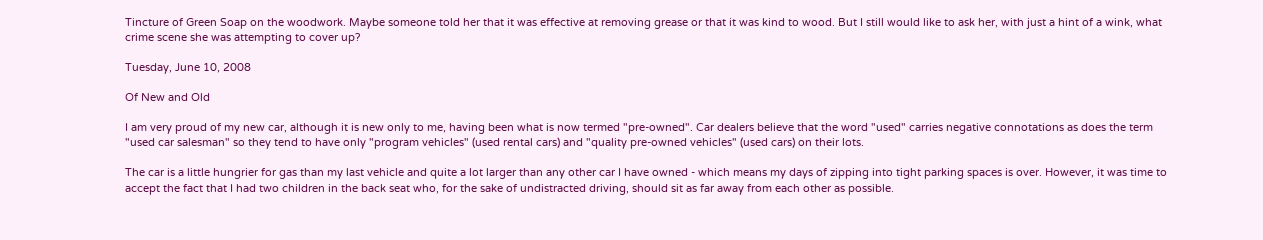Tincture of Green Soap on the woodwork. Maybe someone told her that it was effective at removing grease or that it was kind to wood. But I still would like to ask her, with just a hint of a wink, what crime scene she was attempting to cover up?

Tuesday, June 10, 2008

Of New and Old

I am very proud of my new car, although it is new only to me, having been what is now termed "pre-owned". Car dealers believe that the word "used" carries negative connotations as does the term "used car salesman" so they tend to have only "program vehicles" (used rental cars) and "quality pre-owned vehicles" (used cars) on their lots.

The car is a little hungrier for gas than my last vehicle and quite a lot larger than any other car I have owned - which means my days of zipping into tight parking spaces is over. However, it was time to accept the fact that I had two children in the back seat who, for the sake of undistracted driving, should sit as far away from each other as possible.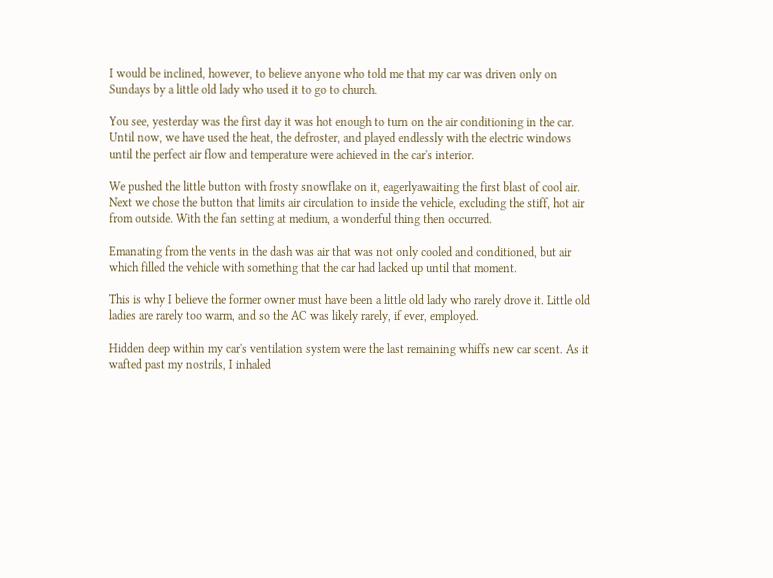I would be inclined, however, to believe anyone who told me that my car was driven only on Sundays by a little old lady who used it to go to church.

You see, yesterday was the first day it was hot enough to turn on the air conditioning in the car. Until now, we have used the heat, the defroster, and played endlessly with the electric windows until the perfect air flow and temperature were achieved in the car's interior.

We pushed the little button with frosty snowflake on it, eagerlyawaiting the first blast of cool air. Next we chose the button that limits air circulation to inside the vehicle, excluding the stiff, hot air from outside. With the fan setting at medium, a wonderful thing then occurred.

Emanating from the vents in the dash was air that was not only cooled and conditioned, but air which filled the vehicle with something that the car had lacked up until that moment.

This is why I believe the former owner must have been a little old lady who rarely drove it. Little old ladies are rarely too warm, and so the AC was likely rarely, if ever, employed.

Hidden deep within my car's ventilation system were the last remaining whiffs new car scent. As it wafted past my nostrils, I inhaled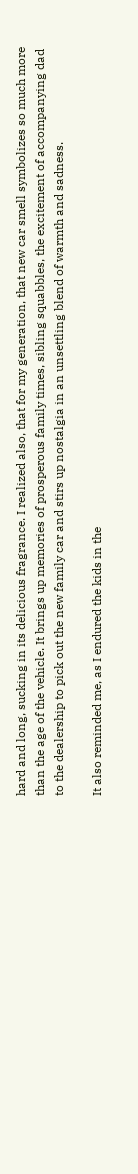hard and long, sucking in its delicious fragrance. I realized also, that for my generation, that new car smell symbolizes so much more than the age of the vehicle. It brings up memories of prosperous family times, sibling squabbles, the excitement of accompanying dad to the dealership to pick out the new family car and stirs up nostalgia in an unsettling blend of warmth and sadness.

It also reminded me, as I endured the kids in the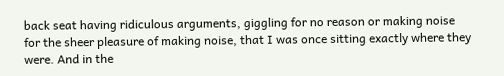back seat having ridiculous arguments, giggling for no reason or making noise for the sheer pleasure of making noise, that I was once sitting exactly where they were. And in the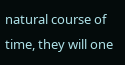natural course of time, they will one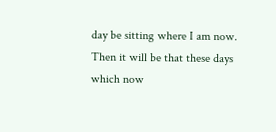day be sitting where I am now. Then it will be that these days which now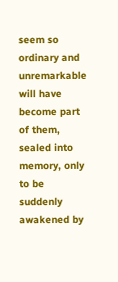seem so ordinary and unremarkable will have become part of them, sealed into memory, only to be suddenly awakened by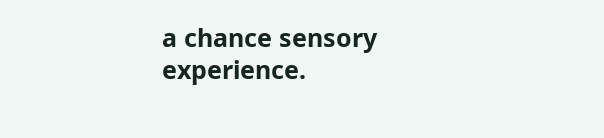a chance sensory experience.